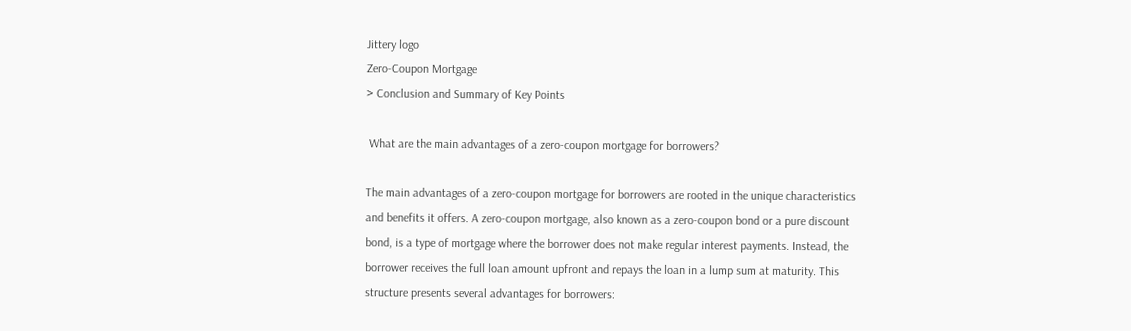Jittery logo
Zero-Coupon Mortgage
> Conclusion and Summary of Key Points

 What are the main advantages of a zero-coupon mortgage for borrowers?

The main advantages of a zero-coupon mortgage for borrowers are rooted in the unique characteristics and benefits it offers. A zero-coupon mortgage, also known as a zero-coupon bond or a pure discount bond, is a type of mortgage where the borrower does not make regular interest payments. Instead, the borrower receives the full loan amount upfront and repays the loan in a lump sum at maturity. This structure presents several advantages for borrowers: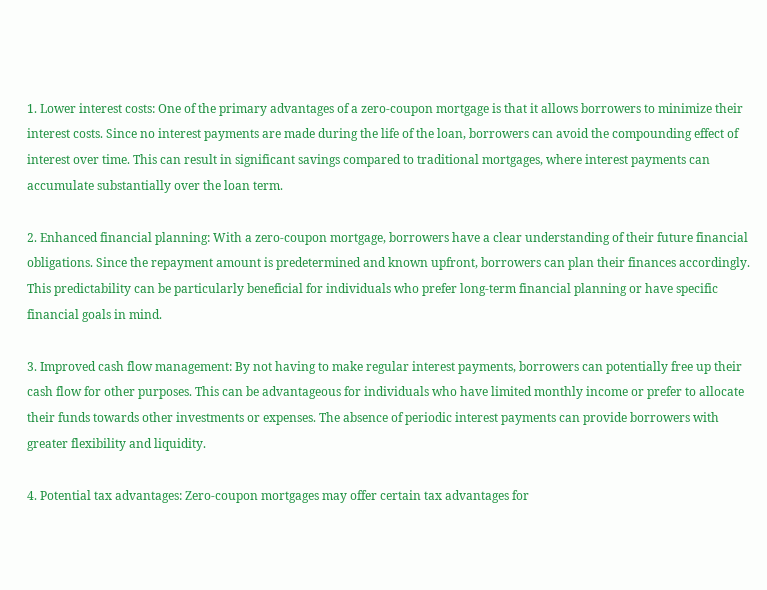1. Lower interest costs: One of the primary advantages of a zero-coupon mortgage is that it allows borrowers to minimize their interest costs. Since no interest payments are made during the life of the loan, borrowers can avoid the compounding effect of interest over time. This can result in significant savings compared to traditional mortgages, where interest payments can accumulate substantially over the loan term.

2. Enhanced financial planning: With a zero-coupon mortgage, borrowers have a clear understanding of their future financial obligations. Since the repayment amount is predetermined and known upfront, borrowers can plan their finances accordingly. This predictability can be particularly beneficial for individuals who prefer long-term financial planning or have specific financial goals in mind.

3. Improved cash flow management: By not having to make regular interest payments, borrowers can potentially free up their cash flow for other purposes. This can be advantageous for individuals who have limited monthly income or prefer to allocate their funds towards other investments or expenses. The absence of periodic interest payments can provide borrowers with greater flexibility and liquidity.

4. Potential tax advantages: Zero-coupon mortgages may offer certain tax advantages for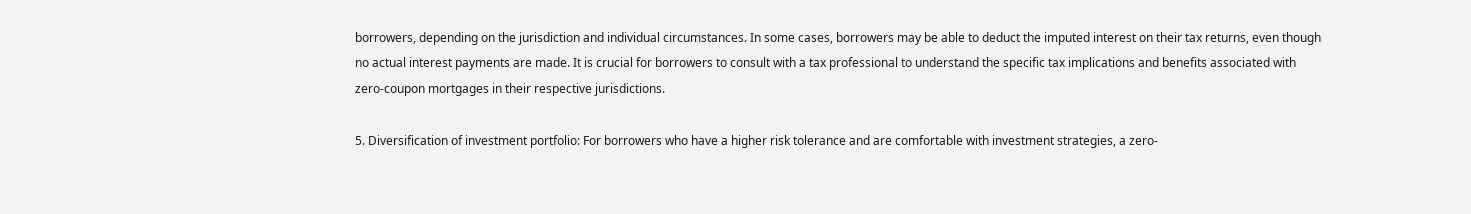borrowers, depending on the jurisdiction and individual circumstances. In some cases, borrowers may be able to deduct the imputed interest on their tax returns, even though no actual interest payments are made. It is crucial for borrowers to consult with a tax professional to understand the specific tax implications and benefits associated with zero-coupon mortgages in their respective jurisdictions.

5. Diversification of investment portfolio: For borrowers who have a higher risk tolerance and are comfortable with investment strategies, a zero-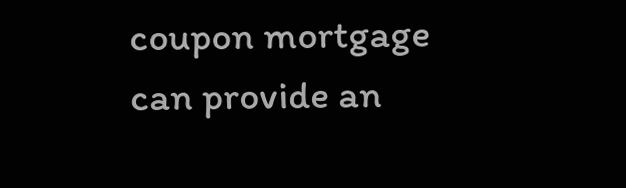coupon mortgage can provide an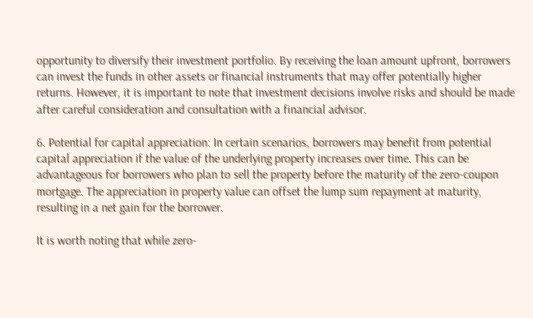opportunity to diversify their investment portfolio. By receiving the loan amount upfront, borrowers can invest the funds in other assets or financial instruments that may offer potentially higher returns. However, it is important to note that investment decisions involve risks and should be made after careful consideration and consultation with a financial advisor.

6. Potential for capital appreciation: In certain scenarios, borrowers may benefit from potential capital appreciation if the value of the underlying property increases over time. This can be advantageous for borrowers who plan to sell the property before the maturity of the zero-coupon mortgage. The appreciation in property value can offset the lump sum repayment at maturity, resulting in a net gain for the borrower.

It is worth noting that while zero-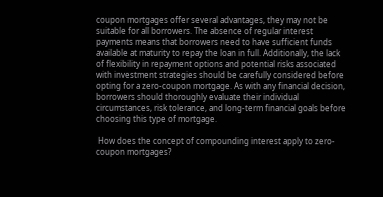coupon mortgages offer several advantages, they may not be suitable for all borrowers. The absence of regular interest payments means that borrowers need to have sufficient funds available at maturity to repay the loan in full. Additionally, the lack of flexibility in repayment options and potential risks associated with investment strategies should be carefully considered before opting for a zero-coupon mortgage. As with any financial decision, borrowers should thoroughly evaluate their individual circumstances, risk tolerance, and long-term financial goals before choosing this type of mortgage.

 How does the concept of compounding interest apply to zero-coupon mortgages?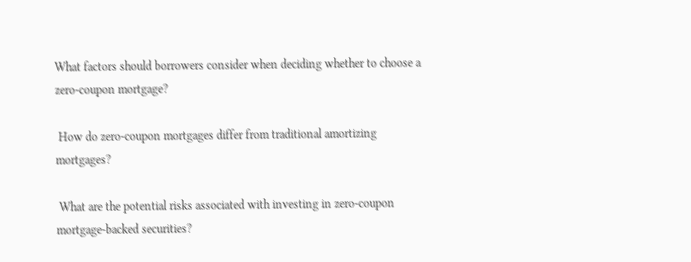What factors should borrowers consider when deciding whether to choose a zero-coupon mortgage?

 How do zero-coupon mortgages differ from traditional amortizing mortgages?

 What are the potential risks associated with investing in zero-coupon mortgage-backed securities?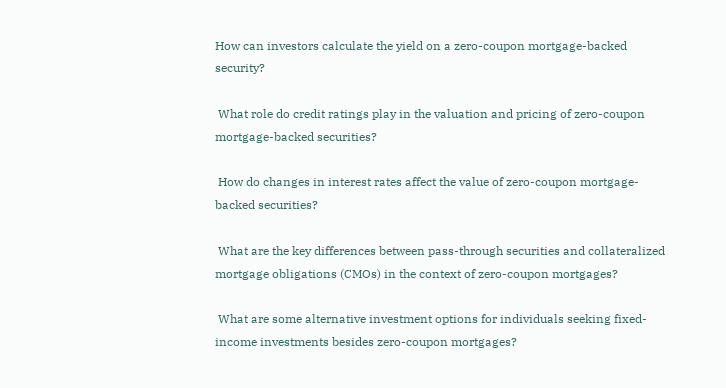How can investors calculate the yield on a zero-coupon mortgage-backed security?

 What role do credit ratings play in the valuation and pricing of zero-coupon mortgage-backed securities?

 How do changes in interest rates affect the value of zero-coupon mortgage-backed securities?

 What are the key differences between pass-through securities and collateralized mortgage obligations (CMOs) in the context of zero-coupon mortgages?

 What are some alternative investment options for individuals seeking fixed-income investments besides zero-coupon mortgages?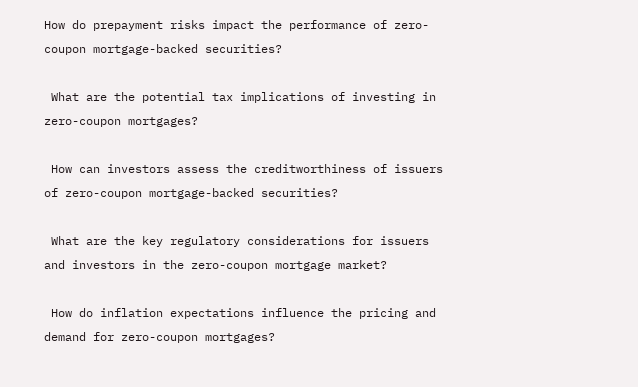How do prepayment risks impact the performance of zero-coupon mortgage-backed securities?

 What are the potential tax implications of investing in zero-coupon mortgages?

 How can investors assess the creditworthiness of issuers of zero-coupon mortgage-backed securities?

 What are the key regulatory considerations for issuers and investors in the zero-coupon mortgage market?

 How do inflation expectations influence the pricing and demand for zero-coupon mortgages?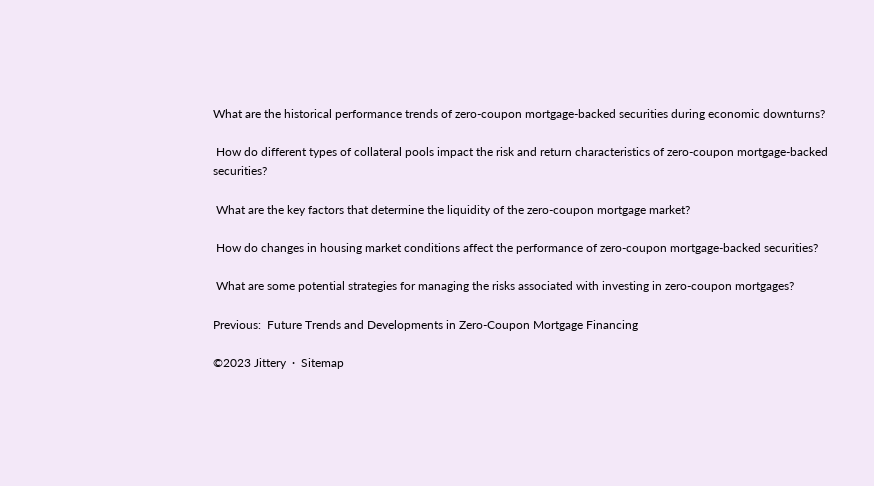What are the historical performance trends of zero-coupon mortgage-backed securities during economic downturns?

 How do different types of collateral pools impact the risk and return characteristics of zero-coupon mortgage-backed securities?

 What are the key factors that determine the liquidity of the zero-coupon mortgage market?

 How do changes in housing market conditions affect the performance of zero-coupon mortgage-backed securities?

 What are some potential strategies for managing the risks associated with investing in zero-coupon mortgages?

Previous:  Future Trends and Developments in Zero-Coupon Mortgage Financing

©2023 Jittery  ·  Sitemap